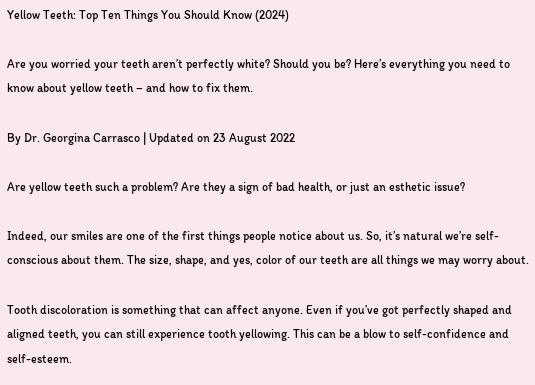Yellow Teeth: Top Ten Things You Should Know (2024)

Are you worried your teeth aren’t perfectly white? Should you be? Here’s everything you need to know about yellow teeth – and how to fix them.

By Dr. Georgina Carrasco | Updated on 23 August 2022

Are yellow teeth such a problem? Are they a sign of bad health, or just an esthetic issue?

Indeed, our smiles are one of the first things people notice about us. So, it’s natural we’re self-conscious about them. The size, shape, and yes, color of our teeth are all things we may worry about.

Tooth discoloration is something that can affect anyone. Even if you’ve got perfectly shaped and aligned teeth, you can still experience tooth yellowing. This can be a blow to self-confidence and self-esteem.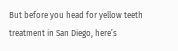But before you head for yellow teeth treatment in San Diego, here’s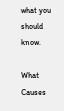what you should know.

What Causes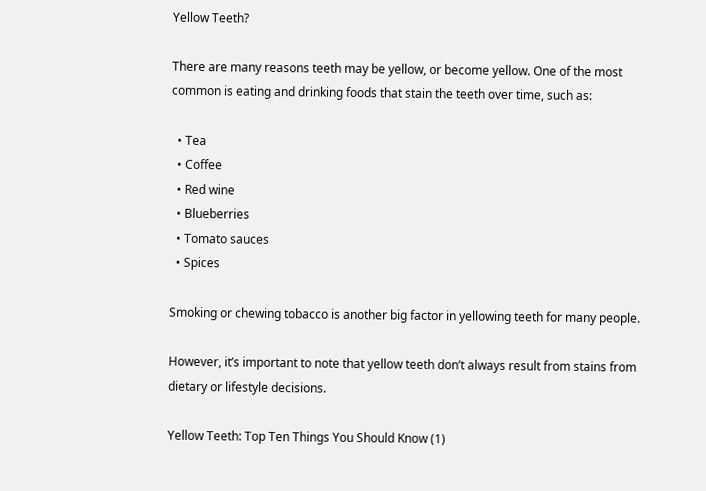Yellow Teeth?

There are many reasons teeth may be yellow, or become yellow. One of the most common is eating and drinking foods that stain the teeth over time, such as:

  • Tea
  • Coffee
  • Red wine
  • Blueberries
  • Tomato sauces
  • Spices

Smoking or chewing tobacco is another big factor in yellowing teeth for many people.

However, it’s important to note that yellow teeth don’t always result from stains from dietary or lifestyle decisions.

Yellow Teeth: Top Ten Things You Should Know (1)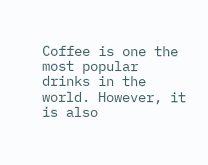Coffee is one the most popular drinks in the world. However, it is also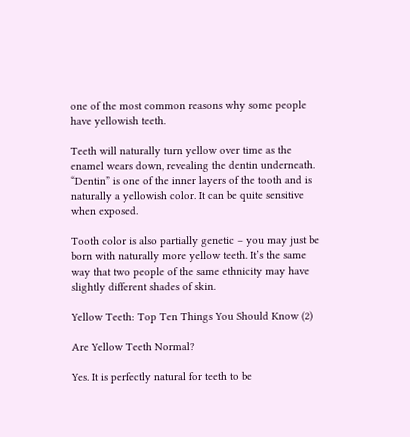one of the most common reasons why some people have yellowish teeth.

Teeth will naturally turn yellow over time as the enamel wears down, revealing the dentin underneath. “Dentin” is one of the inner layers of the tooth and is naturally a yellowish color. It can be quite sensitive when exposed.

Tooth color is also partially genetic – you may just be born with naturally more yellow teeth. It’s the same way that two people of the same ethnicity may have slightly different shades of skin.

Yellow Teeth: Top Ten Things You Should Know (2)

Are Yellow Teeth Normal?

Yes. It is perfectly natural for teeth to be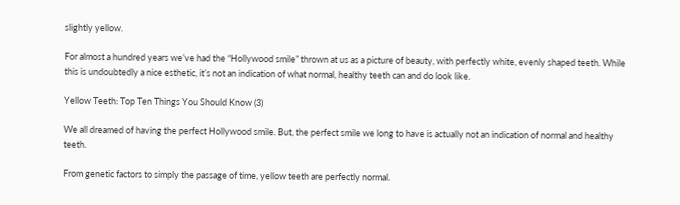slightly yellow.

For almost a hundred years we’ve had the “Hollywood smile” thrown at us as a picture of beauty, with perfectly white, evenly shaped teeth. While this is undoubtedly a nice esthetic, it’s not an indication of what normal, healthy teeth can and do look like.

Yellow Teeth: Top Ten Things You Should Know (3)

We all dreamed of having the perfect Hollywood smile. But, the perfect smile we long to have is actually not an indication of normal and healthy teeth.

From genetic factors to simply the passage of time, yellow teeth are perfectly normal.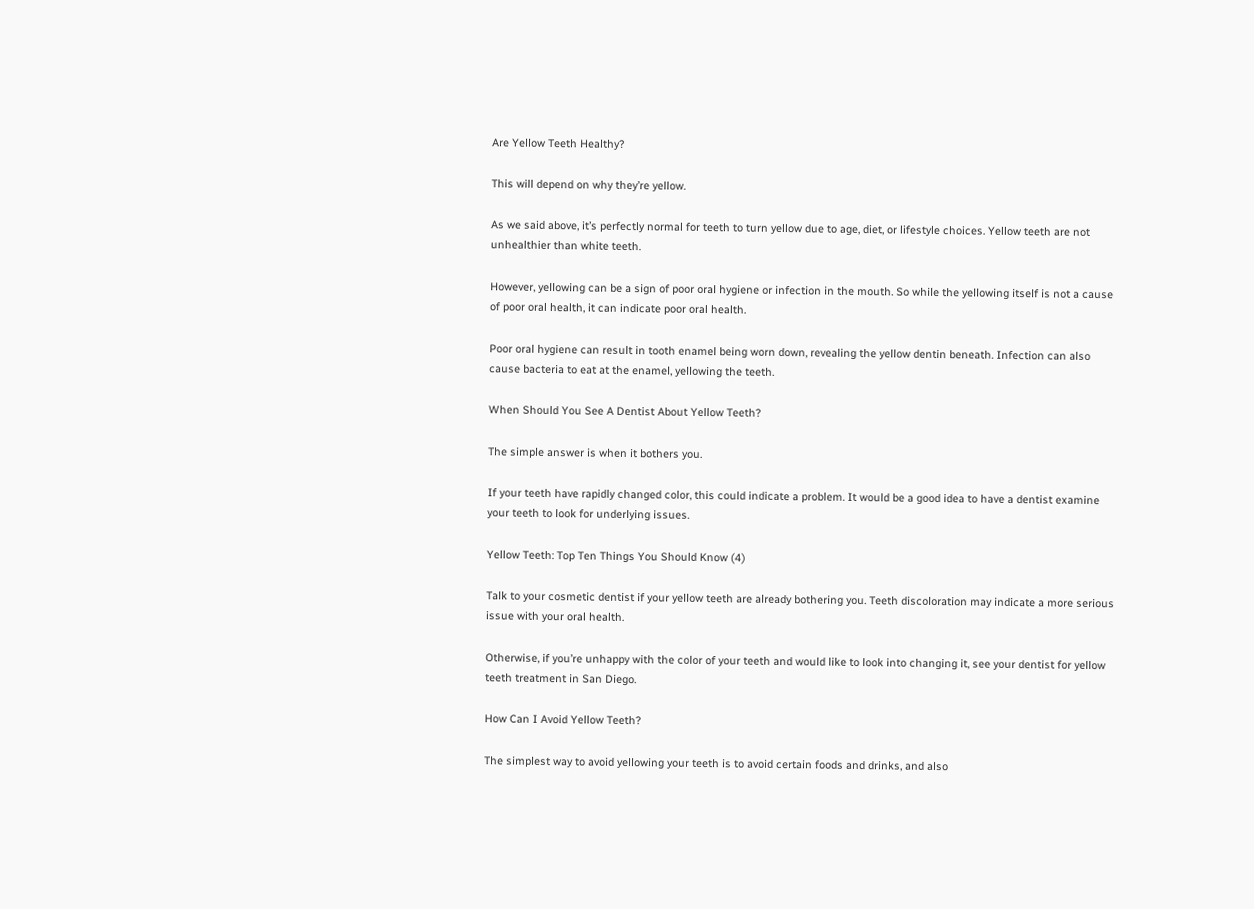Are Yellow Teeth Healthy?

This will depend on why they’re yellow.

As we said above, it’s perfectly normal for teeth to turn yellow due to age, diet, or lifestyle choices. Yellow teeth are not unhealthier than white teeth.

However, yellowing can be a sign of poor oral hygiene or infection in the mouth. So while the yellowing itself is not a cause of poor oral health, it can indicate poor oral health.

Poor oral hygiene can result in tooth enamel being worn down, revealing the yellow dentin beneath. Infection can also cause bacteria to eat at the enamel, yellowing the teeth.

When Should You See A Dentist About Yellow Teeth?

The simple answer is when it bothers you.

If your teeth have rapidly changed color, this could indicate a problem. It would be a good idea to have a dentist examine your teeth to look for underlying issues.

Yellow Teeth: Top Ten Things You Should Know (4)

Talk to your cosmetic dentist if your yellow teeth are already bothering you. Teeth discoloration may indicate a more serious issue with your oral health.

Otherwise, if you’re unhappy with the color of your teeth and would like to look into changing it, see your dentist for yellow teeth treatment in San Diego.

How Can I Avoid Yellow Teeth?

The simplest way to avoid yellowing your teeth is to avoid certain foods and drinks, and also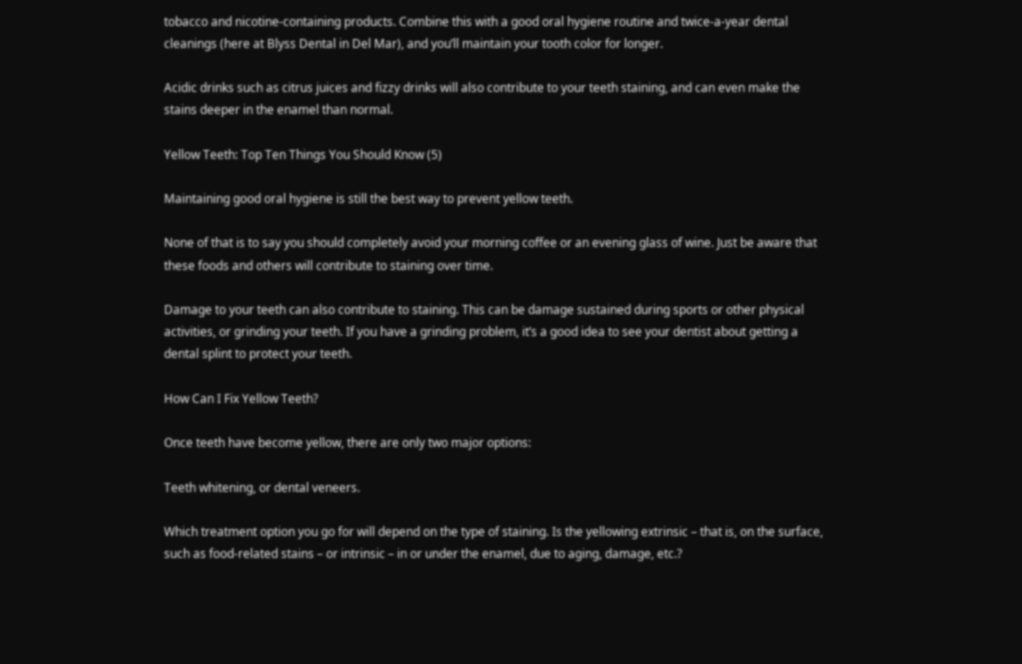tobacco and nicotine-containing products. Combine this with a good oral hygiene routine and twice-a-year dental cleanings (here at Blyss Dental in Del Mar), and you’ll maintain your tooth color for longer.

Acidic drinks such as citrus juices and fizzy drinks will also contribute to your teeth staining, and can even make the stains deeper in the enamel than normal.

Yellow Teeth: Top Ten Things You Should Know (5)

Maintaining good oral hygiene is still the best way to prevent yellow teeth.

None of that is to say you should completely avoid your morning coffee or an evening glass of wine. Just be aware that these foods and others will contribute to staining over time.

Damage to your teeth can also contribute to staining. This can be damage sustained during sports or other physical activities, or grinding your teeth. If you have a grinding problem, it’s a good idea to see your dentist about getting a dental splint to protect your teeth.

How Can I Fix Yellow Teeth?

Once teeth have become yellow, there are only two major options:

Teeth whitening, or dental veneers.

Which treatment option you go for will depend on the type of staining. Is the yellowing extrinsic – that is, on the surface, such as food-related stains – or intrinsic – in or under the enamel, due to aging, damage, etc.?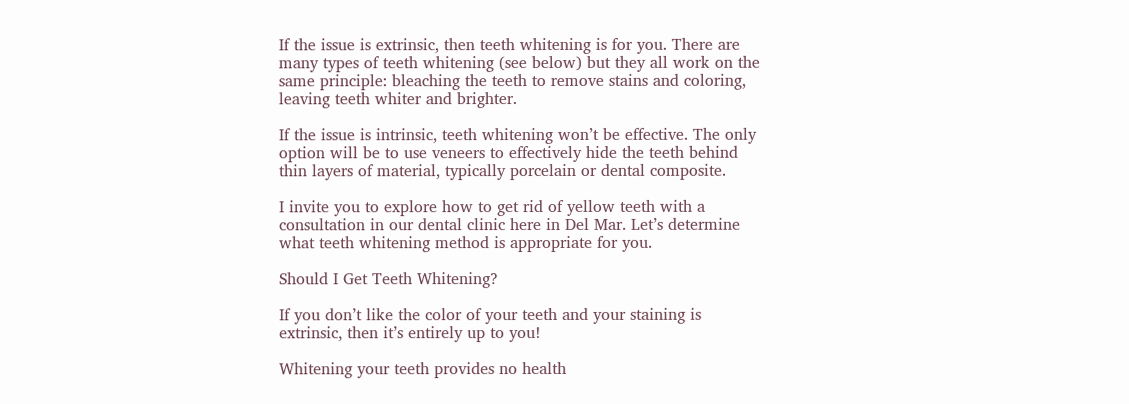If the issue is extrinsic, then teeth whitening is for you. There are many types of teeth whitening (see below) but they all work on the same principle: bleaching the teeth to remove stains and coloring, leaving teeth whiter and brighter.

If the issue is intrinsic, teeth whitening won’t be effective. The only option will be to use veneers to effectively hide the teeth behind thin layers of material, typically porcelain or dental composite.

I invite you to explore how to get rid of yellow teeth with a consultation in our dental clinic here in Del Mar. Let’s determine what teeth whitening method is appropriate for you.

Should I Get Teeth Whitening?

If you don’t like the color of your teeth and your staining is extrinsic, then it’s entirely up to you!

Whitening your teeth provides no health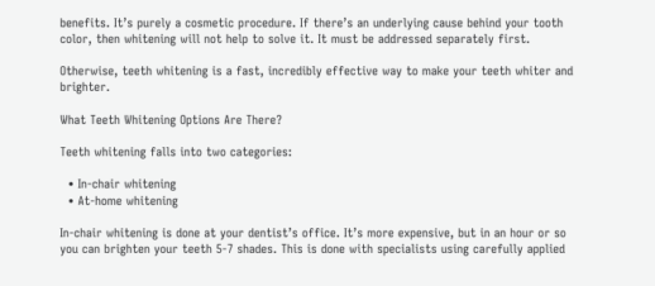benefits. It’s purely a cosmetic procedure. If there’s an underlying cause behind your tooth color, then whitening will not help to solve it. It must be addressed separately first.

Otherwise, teeth whitening is a fast, incredibly effective way to make your teeth whiter and brighter.

What Teeth Whitening Options Are There?

Teeth whitening falls into two categories:

  • In-chair whitening
  • At-home whitening

In-chair whitening is done at your dentist’s office. It’s more expensive, but in an hour or so you can brighten your teeth 5-7 shades. This is done with specialists using carefully applied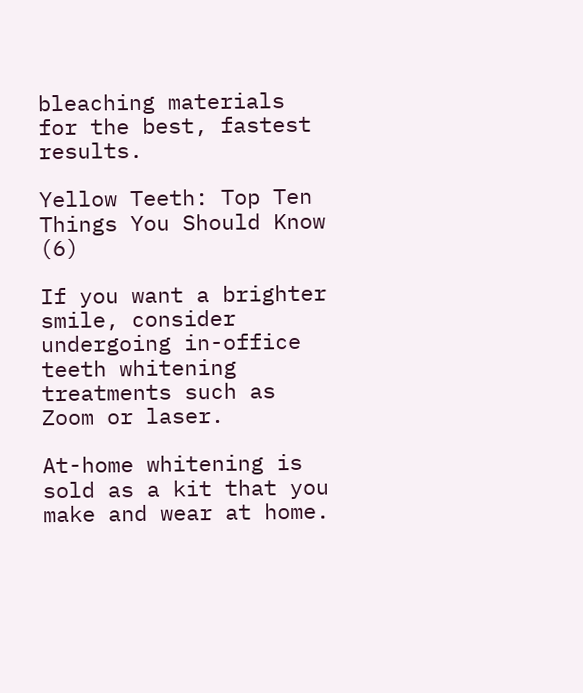bleaching materials for the best, fastest results.

Yellow Teeth: Top Ten Things You Should Know (6)

If you want a brighter smile, consider undergoing in-office teeth whitening treatments such as Zoom or laser.

At-home whitening is sold as a kit that you make and wear at home.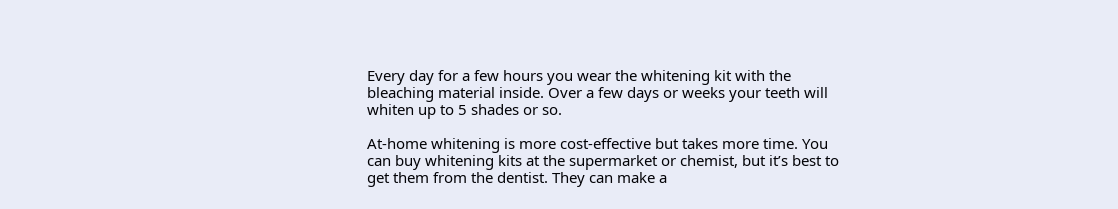Every day for a few hours you wear the whitening kit with the bleaching material inside. Over a few days or weeks your teeth will whiten up to 5 shades or so.

At-home whitening is more cost-effective but takes more time. You can buy whitening kits at the supermarket or chemist, but it’s best to get them from the dentist. They can make a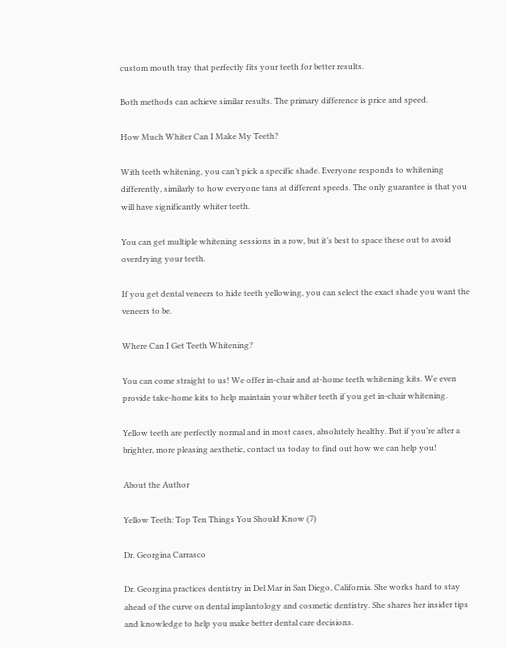custom mouth tray that perfectly fits your teeth for better results.

Both methods can achieve similar results. The primary difference is price and speed.

How Much Whiter Can I Make My Teeth?

With teeth whitening, you can’t pick a specific shade. Everyone responds to whitening differently, similarly to how everyone tans at different speeds. The only guarantee is that you will have significantly whiter teeth.

You can get multiple whitening sessions in a row, but it’s best to space these out to avoid overdrying your teeth.

If you get dental veneers to hide teeth yellowing, you can select the exact shade you want the veneers to be.

Where Can I Get Teeth Whitening?

You can come straight to us! We offer in-chair and at-home teeth whitening kits. We even provide take-home kits to help maintain your whiter teeth if you get in-chair whitening.

Yellow teeth are perfectly normal and in most cases, absolutely healthy. But if you’re after a brighter, more pleasing aesthetic, contact us today to find out how we can help you!

About the Author

Yellow Teeth: Top Ten Things You Should Know (7)

Dr. Georgina Carrasco

Dr. Georgina practices dentistry in Del Mar in San Diego, California. She works hard to stay ahead of the curve on dental implantology and cosmetic dentistry. She shares her insider tips and knowledge to help you make better dental care decisions.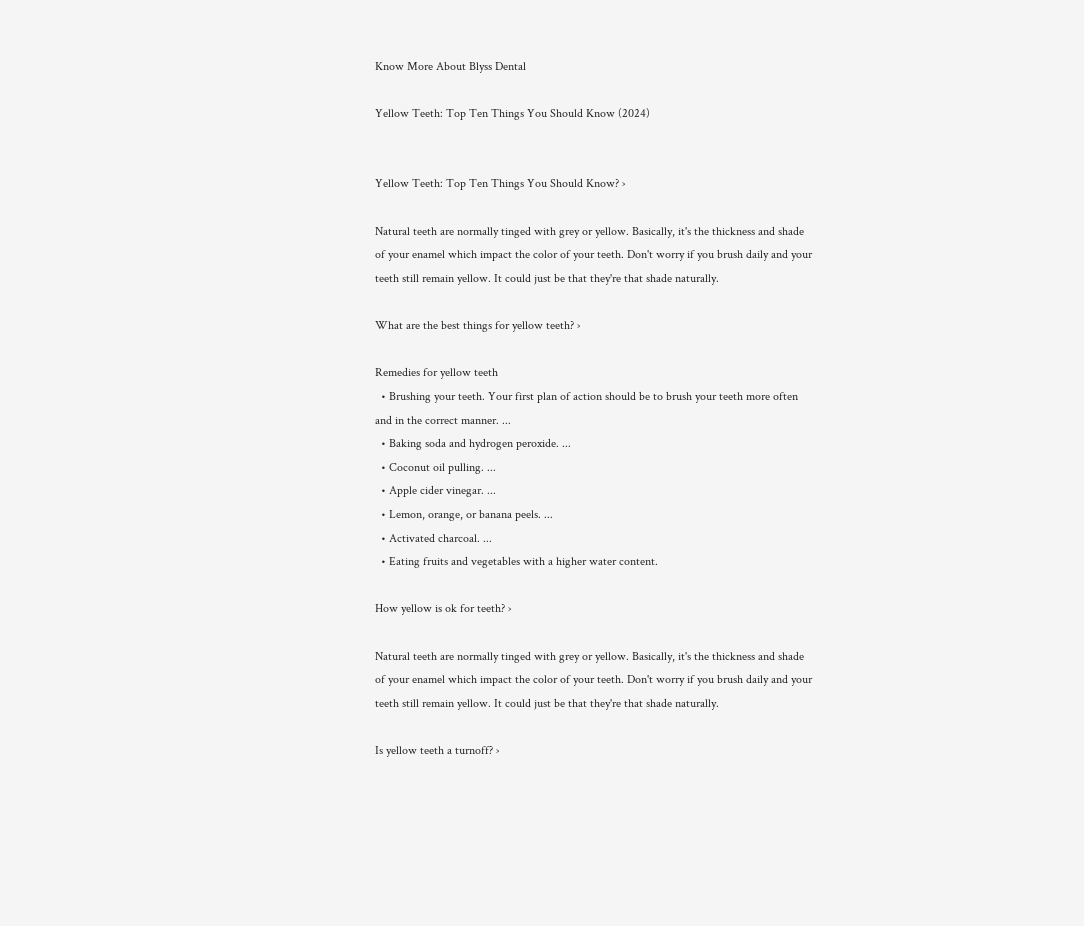Know More About Blyss Dental

Yellow Teeth: Top Ten Things You Should Know (2024)


Yellow Teeth: Top Ten Things You Should Know? ›

Natural teeth are normally tinged with grey or yellow. Basically, it's the thickness and shade of your enamel which impact the color of your teeth. Don't worry if you brush daily and your teeth still remain yellow. It could just be that they're that shade naturally.

What are the best things for yellow teeth? ›

Remedies for yellow teeth
  • Brushing your teeth. Your first plan of action should be to brush your teeth more often and in the correct manner. ...
  • Baking soda and hydrogen peroxide. ...
  • Coconut oil pulling. ...
  • Apple cider vinegar. ...
  • Lemon, orange, or banana peels. ...
  • Activated charcoal. ...
  • Eating fruits and vegetables with a higher water content.

How yellow is ok for teeth? ›

Natural teeth are normally tinged with grey or yellow. Basically, it's the thickness and shade of your enamel which impact the color of your teeth. Don't worry if you brush daily and your teeth still remain yellow. It could just be that they're that shade naturally.

Is yellow teeth a turnoff? ›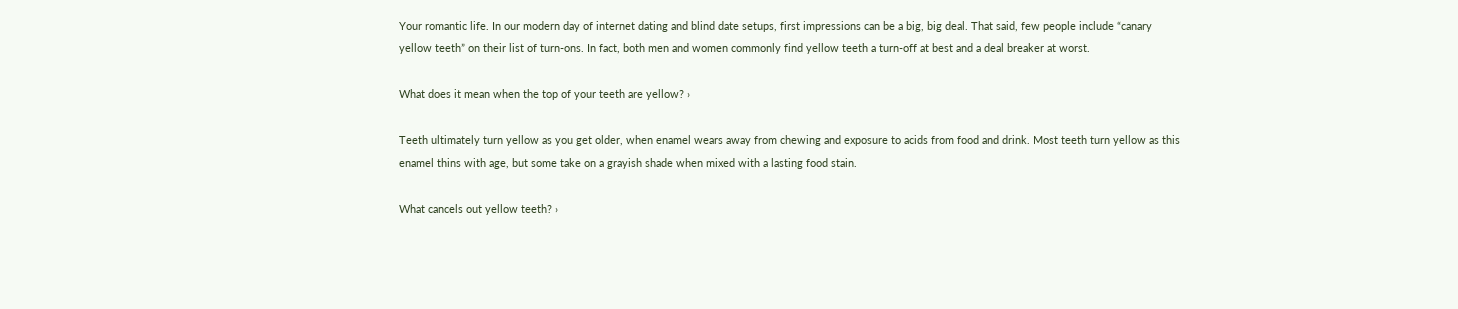Your romantic life. In our modern day of internet dating and blind date setups, first impressions can be a big, big deal. That said, few people include “canary yellow teeth” on their list of turn-ons. In fact, both men and women commonly find yellow teeth a turn-off at best and a deal breaker at worst.

What does it mean when the top of your teeth are yellow? ›

Teeth ultimately turn yellow as you get older, when enamel wears away from chewing and exposure to acids from food and drink. Most teeth turn yellow as this enamel thins with age, but some take on a grayish shade when mixed with a lasting food stain.

What cancels out yellow teeth? ›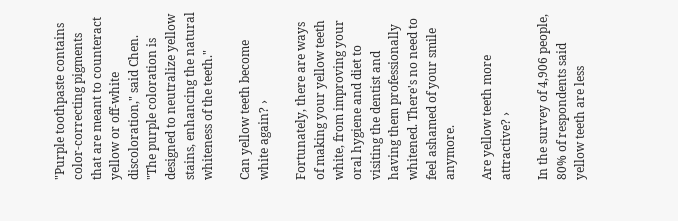"Purple toothpaste contains color-correcting pigments that are meant to counteract yellow or off-white discoloration," said Chen. "The purple coloration is designed to neutralize yellow stains, enhancing the natural whiteness of the teeth."

Can yellow teeth become white again? ›

Fortunately, there are ways of making your yellow teeth white, from improving your oral hygiene and diet to visiting the dentist and having them professionally whitened. There's no need to feel ashamed of your smile anymore.

Are yellow teeth more attractive? ›

In the survey of 4,906 people, 80% of respondents said yellow teeth are less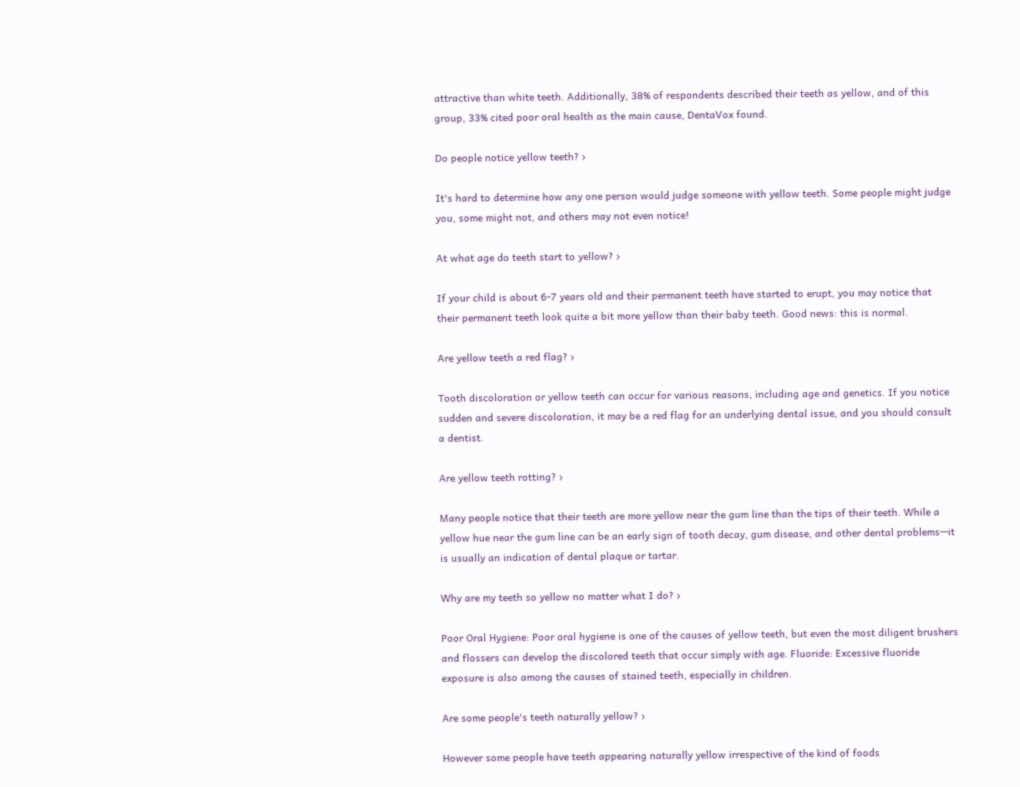attractive than white teeth. Additionally, 38% of respondents described their teeth as yellow, and of this group, 33% cited poor oral health as the main cause, DentaVox found.

Do people notice yellow teeth? ›

It's hard to determine how any one person would judge someone with yellow teeth. Some people might judge you, some might not, and others may not even notice!

At what age do teeth start to yellow? ›

If your child is about 6-7 years old and their permanent teeth have started to erupt, you may notice that their permanent teeth look quite a bit more yellow than their baby teeth. Good news: this is normal.

Are yellow teeth a red flag? ›

Tooth discoloration or yellow teeth can occur for various reasons, including age and genetics. If you notice sudden and severe discoloration, it may be a red flag for an underlying dental issue, and you should consult a dentist.

Are yellow teeth rotting? ›

Many people notice that their teeth are more yellow near the gum line than the tips of their teeth. While a yellow hue near the gum line can be an early sign of tooth decay, gum disease, and other dental problems—it is usually an indication of dental plaque or tartar.

Why are my teeth so yellow no matter what I do? ›

Poor Oral Hygiene: Poor oral hygiene is one of the causes of yellow teeth, but even the most diligent brushers and flossers can develop the discolored teeth that occur simply with age. Fluoride: Excessive fluoride exposure is also among the causes of stained teeth, especially in children.

Are some people's teeth naturally yellow? ›

However some people have teeth appearing naturally yellow irrespective of the kind of foods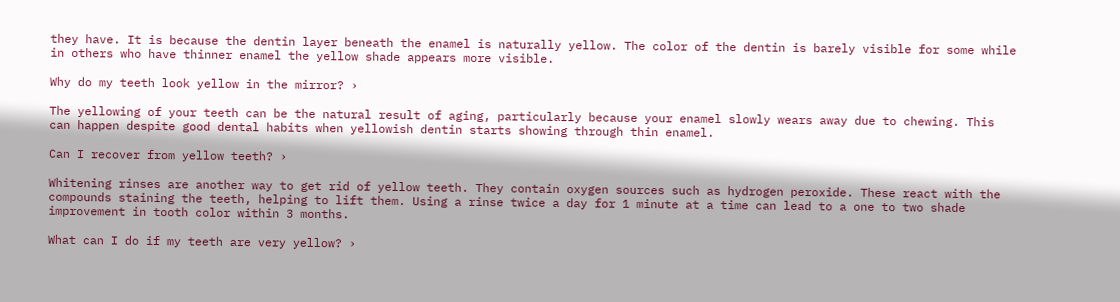they have. It is because the dentin layer beneath the enamel is naturally yellow. The color of the dentin is barely visible for some while in others who have thinner enamel the yellow shade appears more visible.

Why do my teeth look yellow in the mirror? ›

The yellowing of your teeth can be the natural result of aging, particularly because your enamel slowly wears away due to chewing. This can happen despite good dental habits when yellowish dentin starts showing through thin enamel.

Can I recover from yellow teeth? ›

Whitening rinses are another way to get rid of yellow teeth. They contain oxygen sources such as hydrogen peroxide. These react with the compounds staining the teeth, helping to lift them. Using a rinse twice a day for 1 minute at a time can lead to a one to two shade improvement in tooth color within 3 months.

What can I do if my teeth are very yellow? ›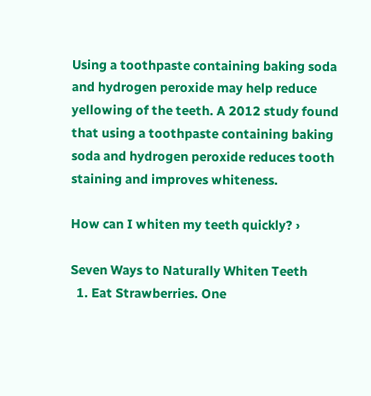Using a toothpaste containing baking soda and hydrogen peroxide may help reduce yellowing of the teeth. A 2012 study found that using a toothpaste containing baking soda and hydrogen peroxide reduces tooth staining and improves whiteness.

How can I whiten my teeth quickly? ›

Seven Ways to Naturally Whiten Teeth
  1. Eat Strawberries. One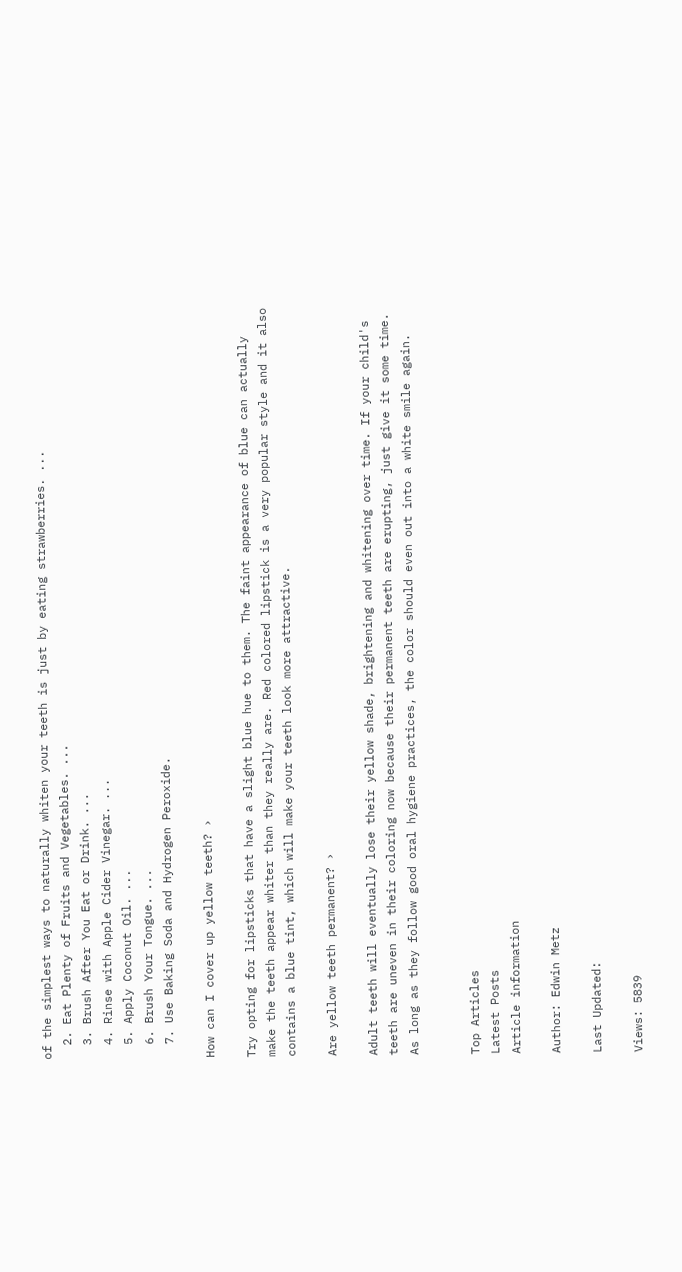of the simplest ways to naturally whiten your teeth is just by eating strawberries. ...
  2. Eat Plenty of Fruits and Vegetables. ...
  3. Brush After You Eat or Drink. ...
  4. Rinse with Apple Cider Vinegar. ...
  5. Apply Coconut Oil. ...
  6. Brush Your Tongue. ...
  7. Use Baking Soda and Hydrogen Peroxide.

How can I cover up yellow teeth? ›

Try opting for lipsticks that have a slight blue hue to them. The faint appearance of blue can actually make the teeth appear whiter than they really are. Red colored lipstick is a very popular style and it also contains a blue tint, which will make your teeth look more attractive.

Are yellow teeth permanent? ›

Adult teeth will eventually lose their yellow shade, brightening and whitening over time. If your child's teeth are uneven in their coloring now because their permanent teeth are erupting, just give it some time. As long as they follow good oral hygiene practices, the color should even out into a white smile again.


Top Articles
Latest Posts
Article information

Author: Edwin Metz

Last Updated:

Views: 5839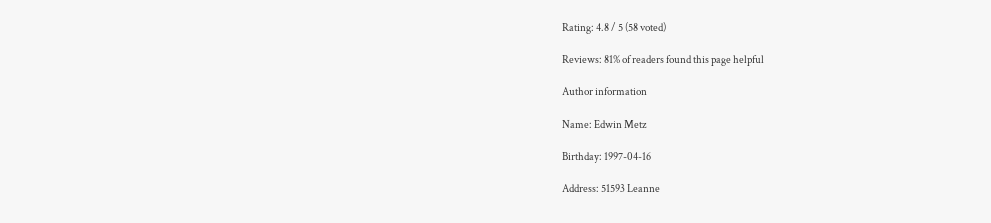Rating: 4.8 / 5 (58 voted)

Reviews: 81% of readers found this page helpful

Author information

Name: Edwin Metz

Birthday: 1997-04-16

Address: 51593 Leanne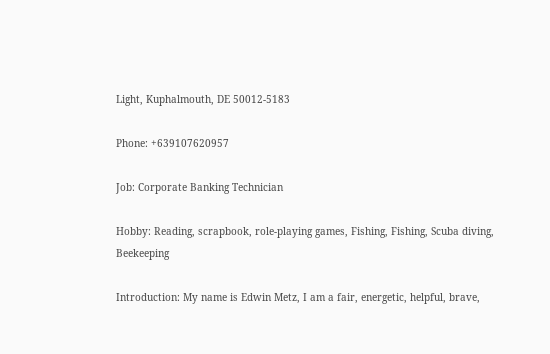Light, Kuphalmouth, DE 50012-5183

Phone: +639107620957

Job: Corporate Banking Technician

Hobby: Reading, scrapbook, role-playing games, Fishing, Fishing, Scuba diving, Beekeeping

Introduction: My name is Edwin Metz, I am a fair, energetic, helpful, brave,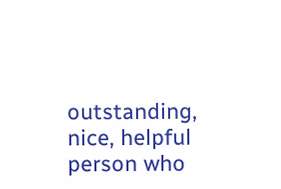outstanding, nice, helpful person who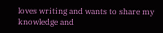loves writing and wants to share my knowledge and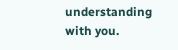understanding with you.